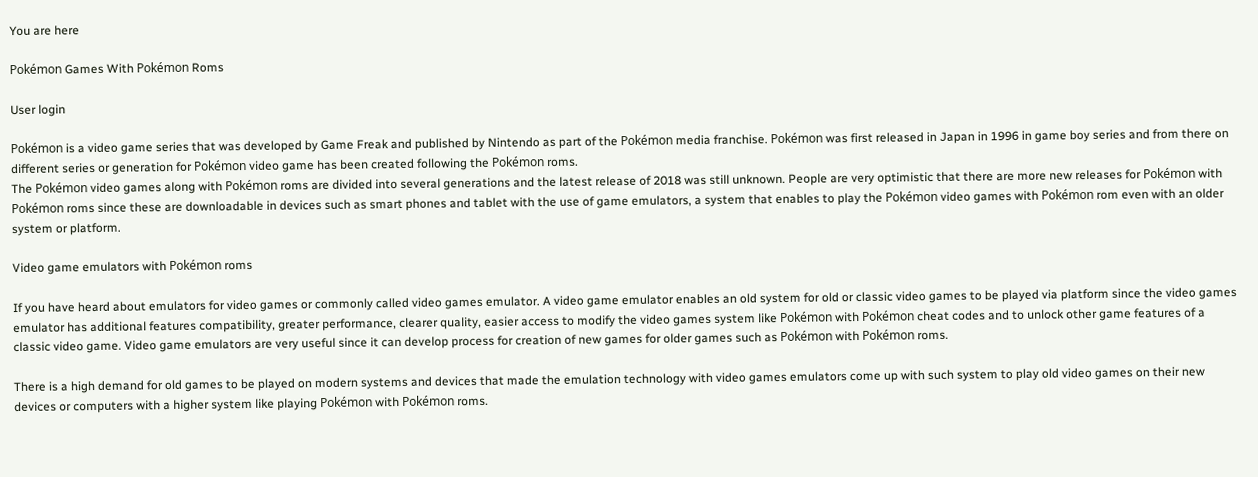You are here

Pokémon Games With Pokémon Roms

User login

Pokémon is a video game series that was developed by Game Freak and published by Nintendo as part of the Pokémon media franchise. Pokémon was first released in Japan in 1996 in game boy series and from there on different series or generation for Pokémon video game has been created following the Pokémon roms.
The Pokémon video games along with Pokémon roms are divided into several generations and the latest release of 2018 was still unknown. People are very optimistic that there are more new releases for Pokémon with Pokémon roms since these are downloadable in devices such as smart phones and tablet with the use of game emulators, a system that enables to play the Pokémon video games with Pokémon rom even with an older system or platform.

Video game emulators with Pokémon roms

If you have heard about emulators for video games or commonly called video games emulator. A video game emulator enables an old system for old or classic video games to be played via platform since the video games emulator has additional features compatibility, greater performance, clearer quality, easier access to modify the video games system like Pokémon with Pokémon cheat codes and to unlock other game features of a classic video game. Video game emulators are very useful since it can develop process for creation of new games for older games such as Pokémon with Pokémon roms.

There is a high demand for old games to be played on modern systems and devices that made the emulation technology with video games emulators come up with such system to play old video games on their new devices or computers with a higher system like playing Pokémon with Pokémon roms.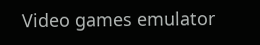Video games emulator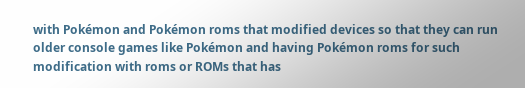with Pokémon and Pokémon roms that modified devices so that they can run older console games like Pokémon and having Pokémon roms for such modification with roms or ROMs that has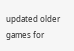updated older games for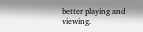better playing and viewing.